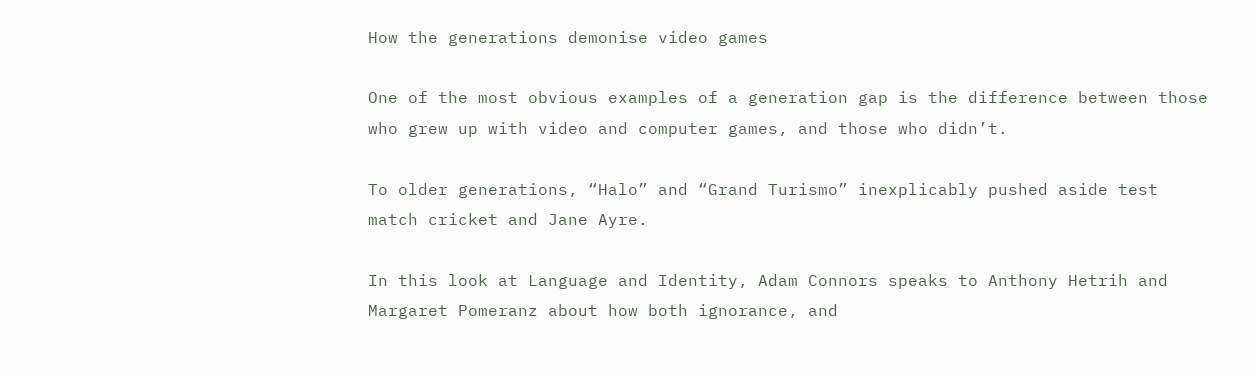How the generations demonise video games

One of the most obvious examples of a generation gap is the difference between those who grew up with video and computer games, and those who didn’t.

To older generations, “Halo” and “Grand Turismo” inexplicably pushed aside test match cricket and Jane Ayre.

In this look at Language and Identity, Adam Connors speaks to Anthony Hetrih and Margaret Pomeranz about how both ignorance, and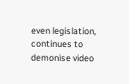even legislation, continues to demonise video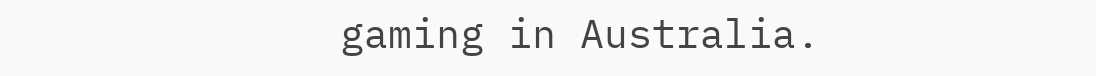gaming in Australia.